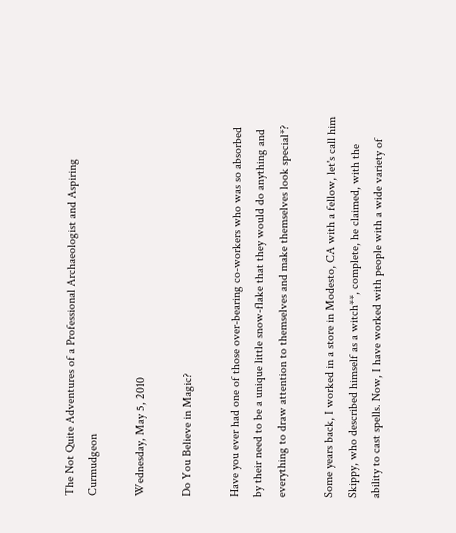The Not Quite Adventures of a Professional Archaeologist and Aspiring Curmudgeon

Wednesday, May 5, 2010

Do You Believe in Magic?

Have you ever had one of those over-bearing co-workers who was so absorbed by their need to be a unique little snow-flake that they would do anything and everything to draw attention to themselves and make themselves look special*?

Some years back, I worked in a store in Modesto, CA with a fellow, let's call him Skippy, who described himself as a witch**, complete, he claimed, with the ability to cast spells. Now, I have worked with people with a wide variety of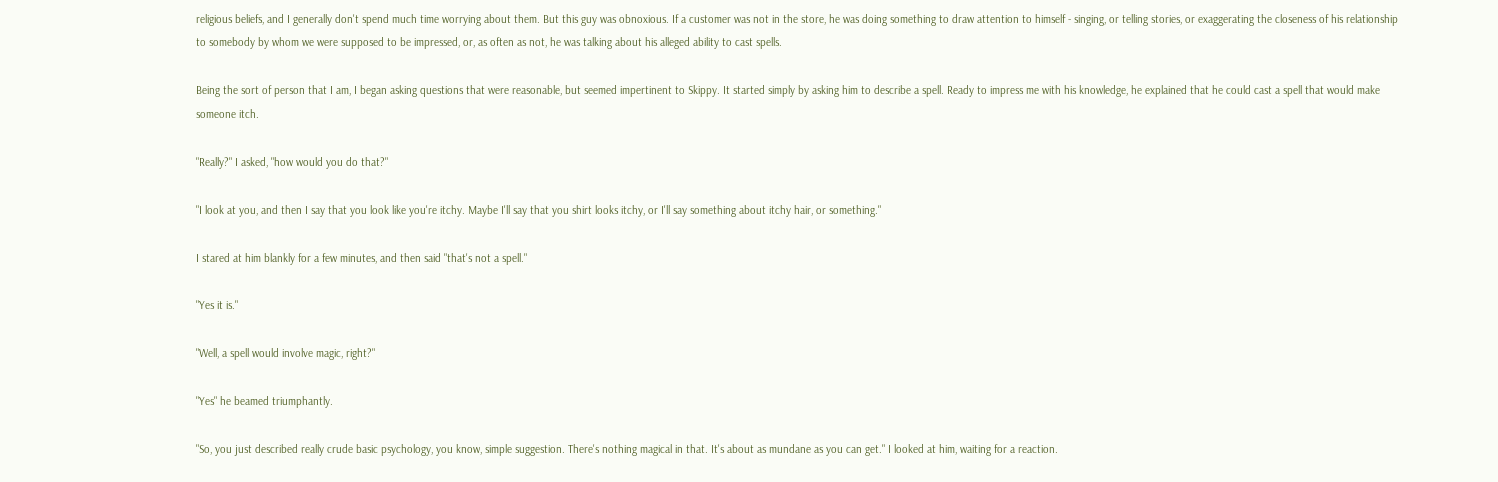religious beliefs, and I generally don't spend much time worrying about them. But this guy was obnoxious. If a customer was not in the store, he was doing something to draw attention to himself - singing, or telling stories, or exaggerating the closeness of his relationship to somebody by whom we were supposed to be impressed, or, as often as not, he was talking about his alleged ability to cast spells.

Being the sort of person that I am, I began asking questions that were reasonable, but seemed impertinent to Skippy. It started simply by asking him to describe a spell. Ready to impress me with his knowledge, he explained that he could cast a spell that would make someone itch.

"Really?" I asked, "how would you do that?"

"I look at you, and then I say that you look like you're itchy. Maybe I'll say that you shirt looks itchy, or I'll say something about itchy hair, or something."

I stared at him blankly for a few minutes, and then said "that's not a spell."

"Yes it is."

"Well, a spell would involve magic, right?"

"Yes" he beamed triumphantly.

"So, you just described really crude basic psychology, you know, simple suggestion. There's nothing magical in that. It's about as mundane as you can get." I looked at him, waiting for a reaction.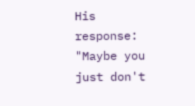His response: "Maybe you just don't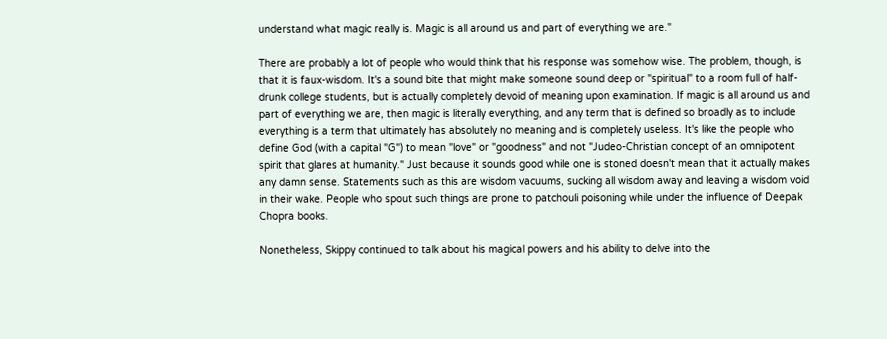understand what magic really is. Magic is all around us and part of everything we are."

There are probably a lot of people who would think that his response was somehow wise. The problem, though, is that it is faux-wisdom. It's a sound bite that might make someone sound deep or "spiritual" to a room full of half-drunk college students, but is actually completely devoid of meaning upon examination. If magic is all around us and part of everything we are, then magic is literally everything, and any term that is defined so broadly as to include everything is a term that ultimately has absolutely no meaning and is completely useless. It's like the people who define God (with a capital "G") to mean "love" or "goodness" and not "Judeo-Christian concept of an omnipotent spirit that glares at humanity." Just because it sounds good while one is stoned doesn't mean that it actually makes any damn sense. Statements such as this are wisdom vacuums, sucking all wisdom away and leaving a wisdom void in their wake. People who spout such things are prone to patchouli poisoning while under the influence of Deepak Chopra books.

Nonetheless, Skippy continued to talk about his magical powers and his ability to delve into the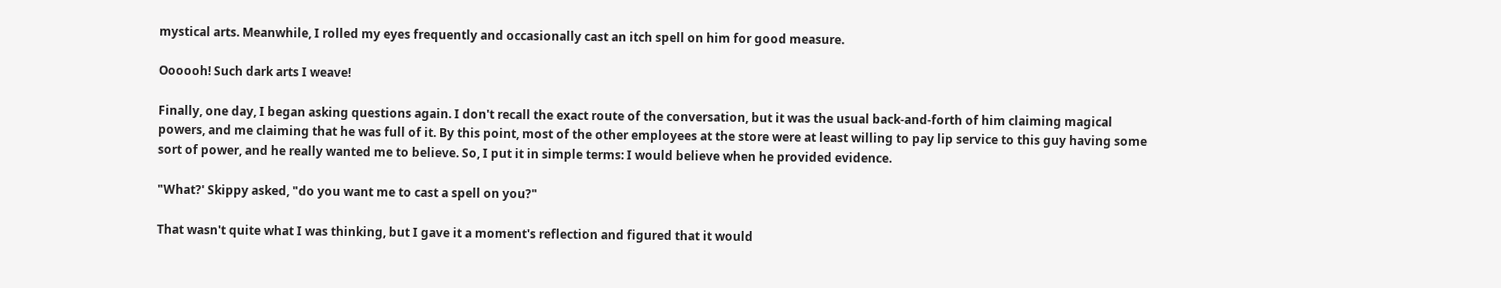mystical arts. Meanwhile, I rolled my eyes frequently and occasionally cast an itch spell on him for good measure.

Oooooh! Such dark arts I weave!

Finally, one day, I began asking questions again. I don't recall the exact route of the conversation, but it was the usual back-and-forth of him claiming magical powers, and me claiming that he was full of it. By this point, most of the other employees at the store were at least willing to pay lip service to this guy having some sort of power, and he really wanted me to believe. So, I put it in simple terms: I would believe when he provided evidence.

"What?' Skippy asked, "do you want me to cast a spell on you?"

That wasn't quite what I was thinking, but I gave it a moment's reflection and figured that it would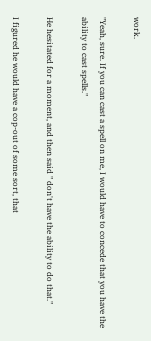work.

"Yeah, sure. If you can cast a spell on me, I would have to concede that you have the ability to cast spells."

He hesitated for a moment, and then said " don't have the ability to do that."

I figured he would have a cop-out of some sort, that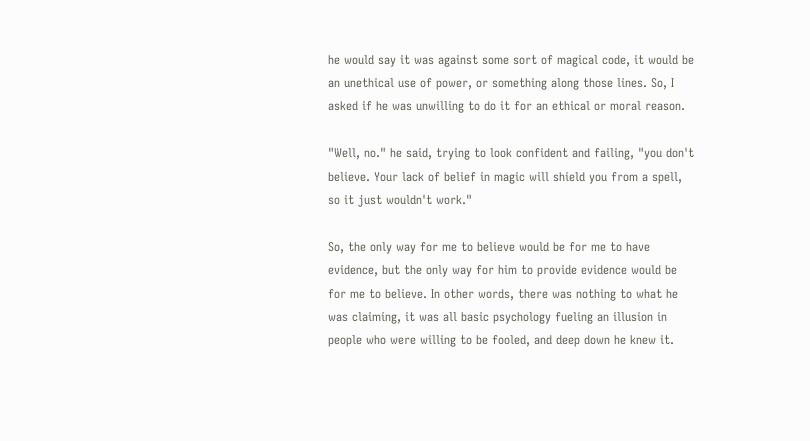he would say it was against some sort of magical code, it would be an unethical use of power, or something along those lines. So, I asked if he was unwilling to do it for an ethical or moral reason.

"Well, no." he said, trying to look confident and failing, "you don't believe. Your lack of belief in magic will shield you from a spell, so it just wouldn't work."

So, the only way for me to believe would be for me to have evidence, but the only way for him to provide evidence would be for me to believe. In other words, there was nothing to what he was claiming, it was all basic psychology fueling an illusion in people who were willing to be fooled, and deep down he knew it.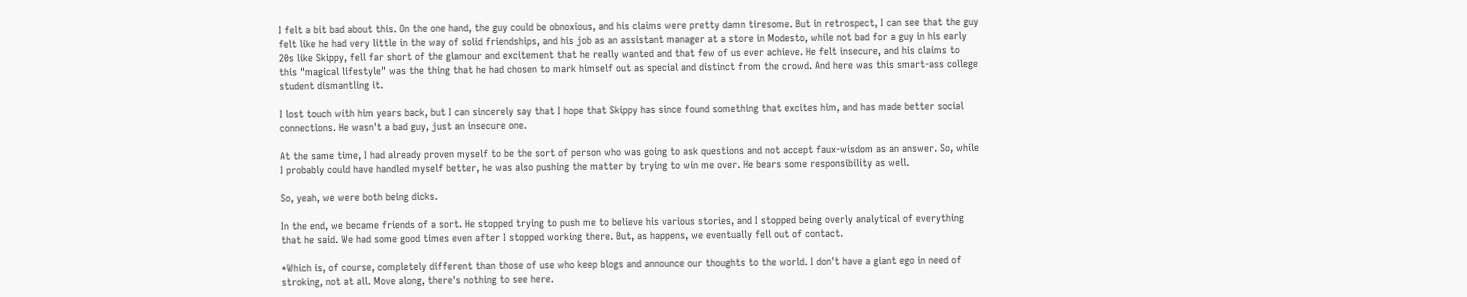I felt a bit bad about this. On the one hand, the guy could be obnoxious, and his claims were pretty damn tiresome. But in retrospect, I can see that the guy felt like he had very little in the way of solid friendships, and his job as an assistant manager at a store in Modesto, while not bad for a guy in his early 20s like Skippy, fell far short of the glamour and excitement that he really wanted and that few of us ever achieve. He felt insecure, and his claims to this "magical lifestyle" was the thing that he had chosen to mark himself out as special and distinct from the crowd. And here was this smart-ass college student dismantling it.

I lost touch with him years back, but I can sincerely say that I hope that Skippy has since found something that excites him, and has made better social connections. He wasn't a bad guy, just an insecure one.

At the same time, I had already proven myself to be the sort of person who was going to ask questions and not accept faux-wisdom as an answer. So, while I probably could have handled myself better, he was also pushing the matter by trying to win me over. He bears some responsibility as well.

So, yeah, we were both being dicks.

In the end, we became friends of a sort. He stopped trying to push me to believe his various stories, and I stopped being overly analytical of everything that he said. We had some good times even after I stopped working there. But, as happens, we eventually fell out of contact.

*Which is, of course, completely different than those of use who keep blogs and announce our thoughts to the world. I don't have a giant ego in need of stroking, not at all. Move along, there's nothing to see here.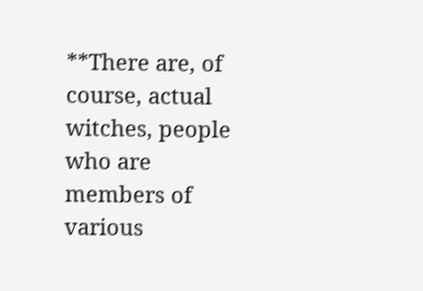**There are, of course, actual witches, people who are members of various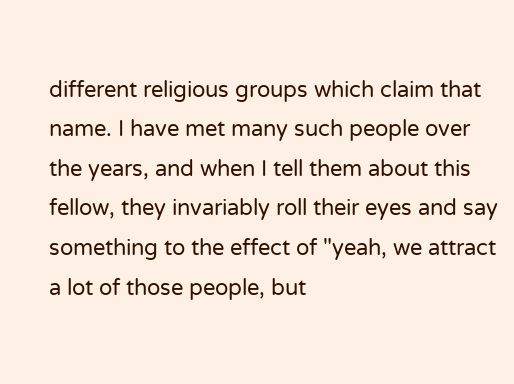different religious groups which claim that name. I have met many such people over the years, and when I tell them about this fellow, they invariably roll their eyes and say something to the effect of "yeah, we attract a lot of those people, but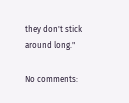they don't stick around long."

No comments: